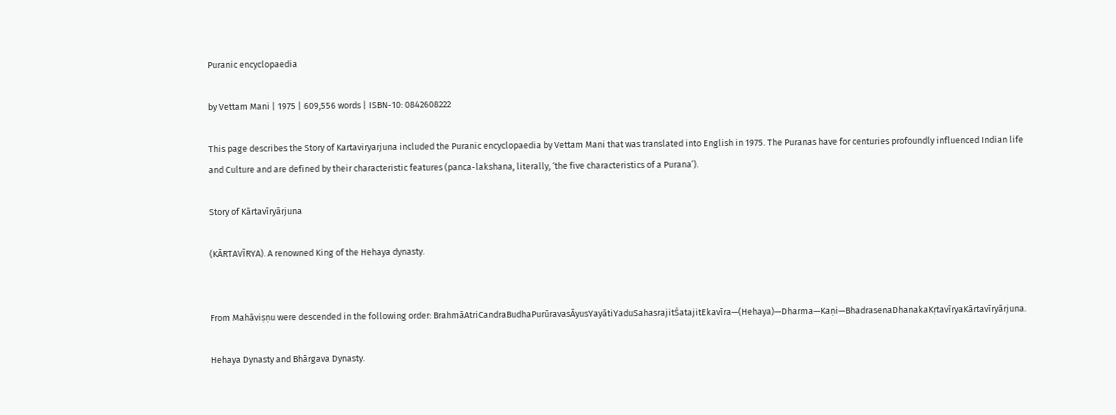Puranic encyclopaedia

by Vettam Mani | 1975 | 609,556 words | ISBN-10: 0842608222

This page describes the Story of Kartaviryarjuna included the Puranic encyclopaedia by Vettam Mani that was translated into English in 1975. The Puranas have for centuries profoundly influenced Indian life and Culture and are defined by their characteristic features (panca-lakshana, literally, ‘the five characteristics of a Purana’).

Story of Kārtavīryārjuna

(KĀRTAVĪRYA). A renowned King of the Hehaya dynasty.


From Mahāviṣṇu were descended in the following order: BrahmāAtriCandraBudhaPurūravasĀyusYayātiYaduSahasrajitŚatajitEkavīra—(Hehaya)—Dharma—Kaṇi—BhadrasenaDhanakaKṛtavīryaKārtavīryārjuna.

Hehaya Dynasty and Bhārgava Dynasty.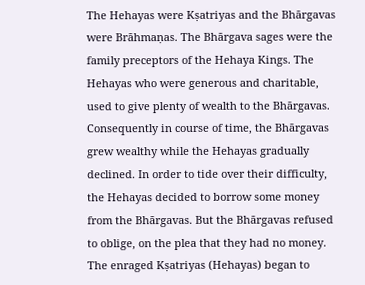The Hehayas were Kṣatriyas and the Bhārgavas were Brāhmaṇas. The Bhārgava sages were the family preceptors of the Hehaya Kings. The Hehayas who were generous and charitable, used to give plenty of wealth to the Bhārgavas. Consequently in course of time, the Bhārgavas grew wealthy while the Hehayas gradually declined. In order to tide over their difficulty, the Hehayas decided to borrow some money from the Bhārgavas. But the Bhārgavas refused to oblige, on the plea that they had no money. The enraged Kṣatriyas (Hehayas) began to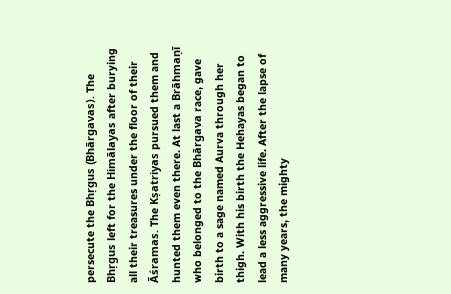persecute the Bhṛgus (Bhārgavas). The Bhṛgus left for the Himālayas after burying all their treasures under the floor of their Āśramas. The Kṣatriyas pursued them and hunted them even there. At last a Brāhmaṇī who belonged to the Bhārgava race, gave birth to a sage named Aurva through her thigh. With his birth the Hehayas began to lead a less aggressive life. After the lapse of many years, the mighty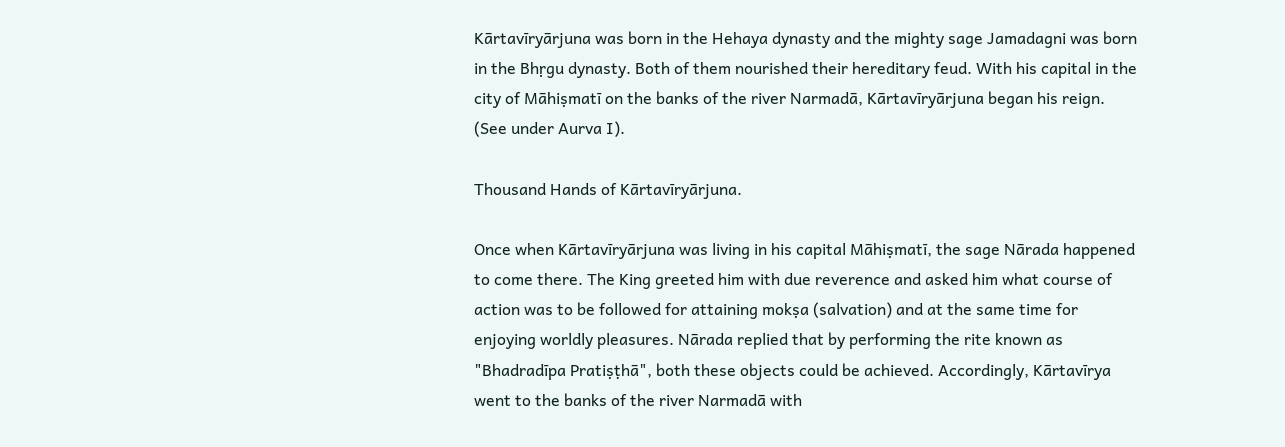Kārtavīryārjuna was born in the Hehaya dynasty and the mighty sage Jamadagni was born in the Bhṛgu dynasty. Both of them nourished their hereditary feud. With his capital in the city of Māhiṣmatī on the banks of the river Narmadā, Kārtavīryārjuna began his reign. (See under Aurva I).

Thousand Hands of Kārtavīryārjuna.

Once when Kārtavīryārjuna was living in his capital Māhiṣmatī, the sage Nārada happened to come there. The King greeted him with due reverence and asked him what course of action was to be followed for attaining mokṣa (salvation) and at the same time for enjoying worldly pleasures. Nārada replied that by performing the rite known as "Bhadradīpa Pratiṣṭhā", both these objects could be achieved. Accordingly, Kārtavīrya went to the banks of the river Narmadā with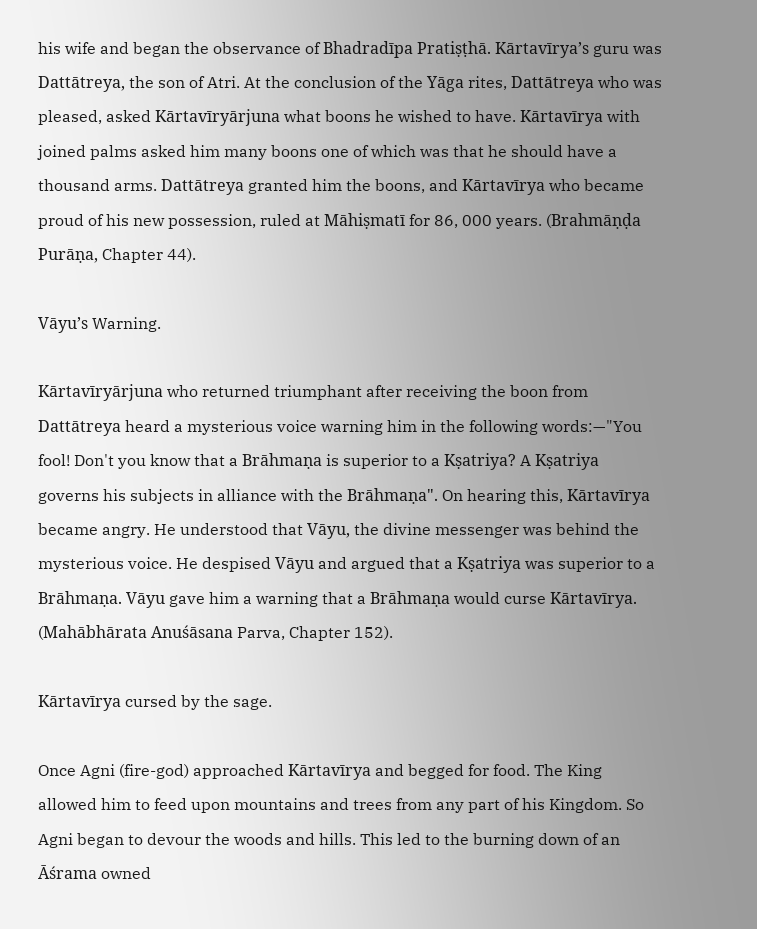his wife and began the observance of Bhadradīpa Pratiṣṭhā. Kārtavīrya’s guru was Dattātreya, the son of Atri. At the conclusion of the Yāga rites, Dattātreya who was pleased, asked Kārtavīryārjuna what boons he wished to have. Kārtavīrya with joined palms asked him many boons one of which was that he should have a thousand arms. Dattātreya granted him the boons, and Kārtavīrya who became proud of his new possession, ruled at Māhiṣmatī for 86, 000 years. (Brahmāṇḍa Purāṇa, Chapter 44).

Vāyu’s Warning.

Kārtavīryārjuna who returned triumphant after receiving the boon from Dattātreya heard a mysterious voice warning him in the following words:—"You fool! Don't you know that a Brāhmaṇa is superior to a Kṣatriya? A Kṣatriya governs his subjects in alliance with the Brāhmaṇa". On hearing this, Kārtavīrya became angry. He understood that Vāyu, the divine messenger was behind the mysterious voice. He despised Vāyu and argued that a Kṣatriya was superior to a Brāhmaṇa. Vāyu gave him a warning that a Brāhmaṇa would curse Kārtavīrya. (Mahābhārata Anuśāsana Parva, Chapter 152).

Kārtavīrya cursed by the sage.

Once Agni (fire-god) approached Kārtavīrya and begged for food. The King allowed him to feed upon mountains and trees from any part of his Kingdom. So Agni began to devour the woods and hills. This led to the burning down of an Āśrama owned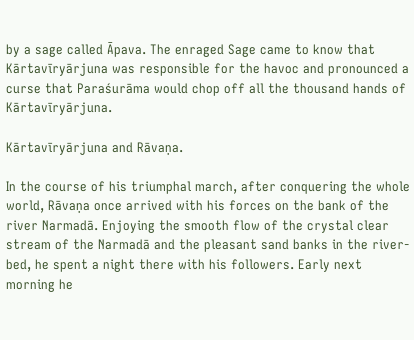by a sage called Āpava. The enraged Sage came to know that Kārtavīryārjuna was responsible for the havoc and pronounced a curse that Paraśurāma would chop off all the thousand hands of Kārtavīryārjuna.

Kārtavīryārjuna and Rāvaṇa.

In the course of his triumphal march, after conquering the whole world, Rāvaṇa once arrived with his forces on the bank of the river Narmadā. Enjoying the smooth flow of the crystal clear stream of the Narmadā and the pleasant sand banks in the river-bed, he spent a night there with his followers. Early next morning he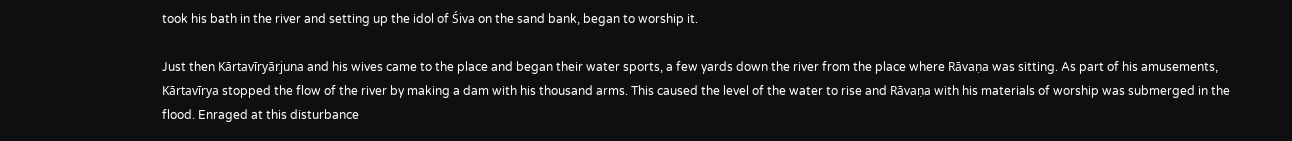took his bath in the river and setting up the idol of Śiva on the sand bank, began to worship it.

Just then Kārtavīryārjuna and his wives came to the place and began their water sports, a few yards down the river from the place where Rāvaṇa was sitting. As part of his amusements, Kārtavīrya stopped the flow of the river by making a dam with his thousand arms. This caused the level of the water to rise and Rāvaṇa with his materials of worship was submerged in the flood. Enraged at this disturbance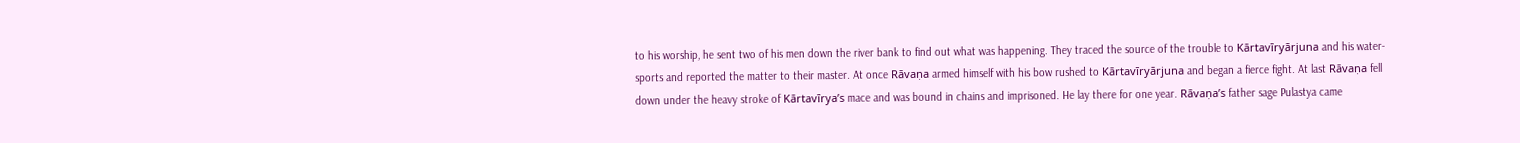to his worship, he sent two of his men down the river bank to find out what was happening. They traced the source of the trouble to Kārtavīryārjuna and his water-sports and reported the matter to their master. At once Rāvaṇa armed himself with his bow rushed to Kārtavīryārjuna and began a fierce fight. At last Rāvaṇa fell down under the heavy stroke of Kārtavīrya’s mace and was bound in chains and imprisoned. He lay there for one year. Rāvaṇa’s father sage Pulastya came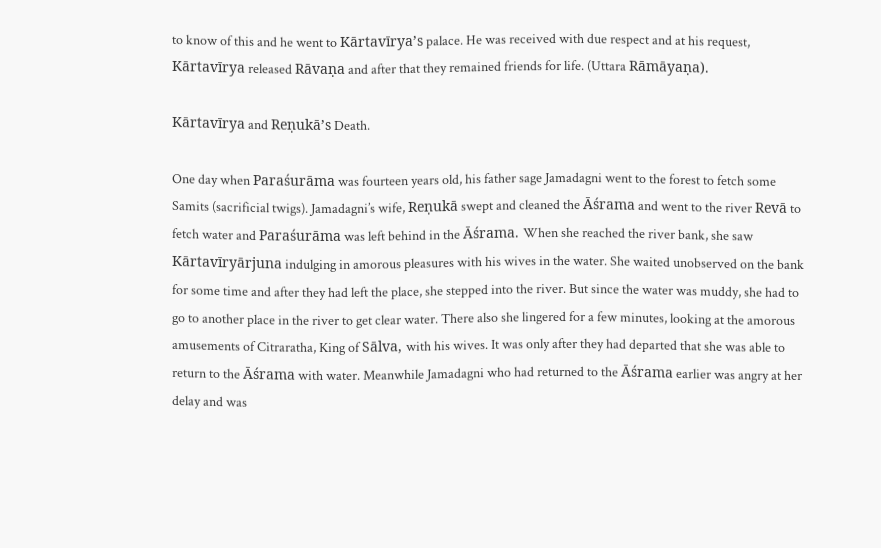to know of this and he went to Kārtavīrya’s palace. He was received with due respect and at his request, Kārtavīrya released Rāvaṇa and after that they remained friends for life. (Uttara Rāmāyaṇa).

Kārtavīrya and Reṇukā’s Death.

One day when Paraśurāma was fourteen years old, his father sage Jamadagni went to the forest to fetch some Samits (sacrificial twigs). Jamadagni’s wife, Reṇukā swept and cleaned the Āśrama and went to the river Revā to fetch water and Paraśurāma was left behind in the Āśrama. When she reached the river bank, she saw Kārtavīryārjuna indulging in amorous pleasures with his wives in the water. She waited unobserved on the bank for some time and after they had left the place, she stepped into the river. But since the water was muddy, she had to go to another place in the river to get clear water. There also she lingered for a few minutes, looking at the amorous amusements of Citraratha, King of Sālva, with his wives. It was only after they had departed that she was able to return to the Āśrama with water. Meanwhile Jamadagni who had returned to the Āśrama earlier was angry at her delay and was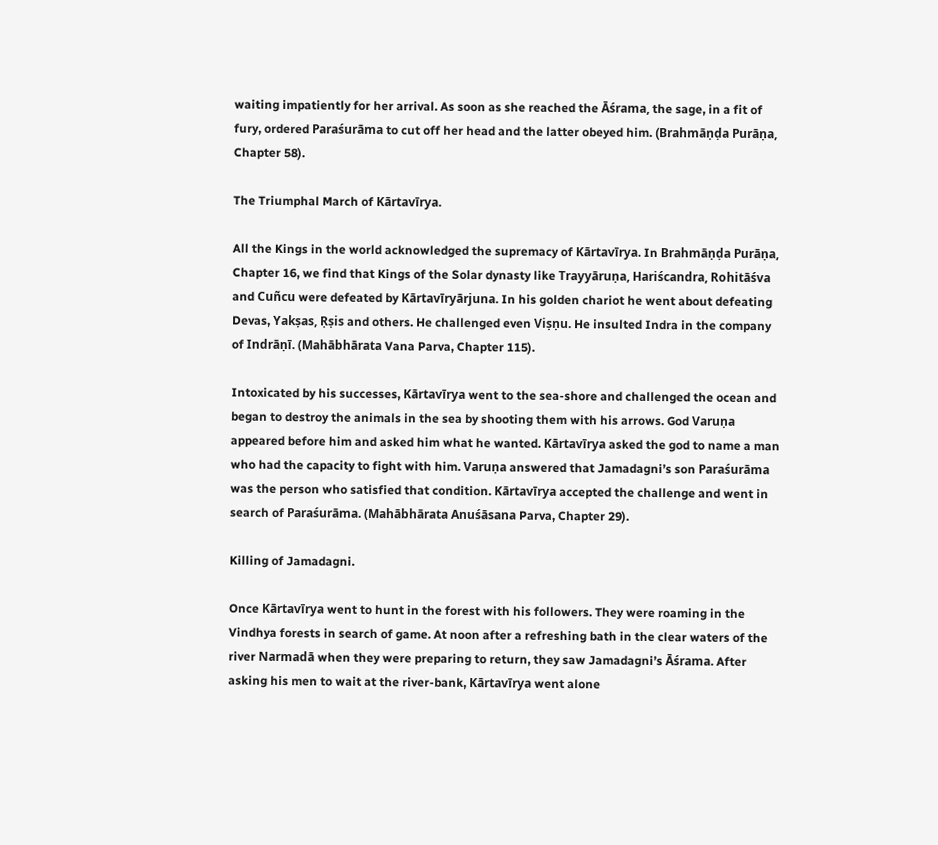waiting impatiently for her arrival. As soon as she reached the Āśrama, the sage, in a fit of fury, ordered Paraśurāma to cut off her head and the latter obeyed him. (Brahmāṇḍa Purāṇa, Chapter 58).

The Triumphal March of Kārtavīrya.

All the Kings in the world acknowledged the supremacy of Kārtavīrya. In Brahmāṇḍa Purāṇa, Chapter 16, we find that Kings of the Solar dynasty like Trayyāruṇa, Hariścandra, Rohitāśva and Cuñcu were defeated by Kārtavīryārjuna. In his golden chariot he went about defeating Devas, Yakṣas, Ṛṣis and others. He challenged even Viṣṇu. He insulted Indra in the company of Indrāṇī. (Mahābhārata Vana Parva, Chapter 115).

Intoxicated by his successes, Kārtavīrya went to the sea-shore and challenged the ocean and began to destroy the animals in the sea by shooting them with his arrows. God Varuṇa appeared before him and asked him what he wanted. Kārtavīrya asked the god to name a man who had the capacity to fight with him. Varuṇa answered that Jamadagni’s son Paraśurāma was the person who satisfied that condition. Kārtavīrya accepted the challenge and went in search of Paraśurāma. (Mahābhārata Anuśāsana Parva, Chapter 29).

Killing of Jamadagni.

Once Kārtavīrya went to hunt in the forest with his followers. They were roaming in the Vindhya forests in search of game. At noon after a refreshing bath in the clear waters of the river Narmadā when they were preparing to return, they saw Jamadagni’s Āśrama. After asking his men to wait at the river-bank, Kārtavīrya went alone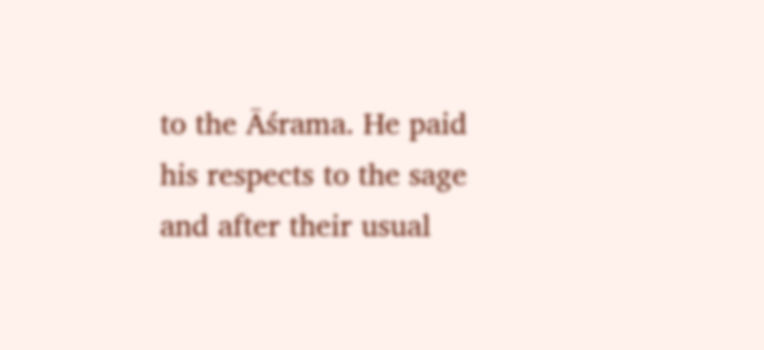to the Āśrama. He paid his respects to the sage and after their usual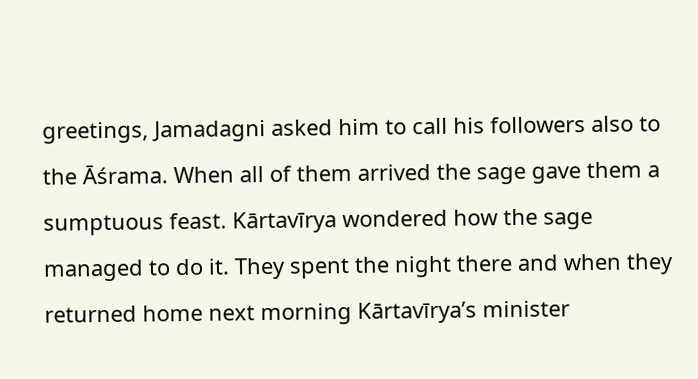greetings, Jamadagni asked him to call his followers also to the Āśrama. When all of them arrived the sage gave them a sumptuous feast. Kārtavīrya wondered how the sage managed to do it. They spent the night there and when they returned home next morning Kārtavīrya’s minister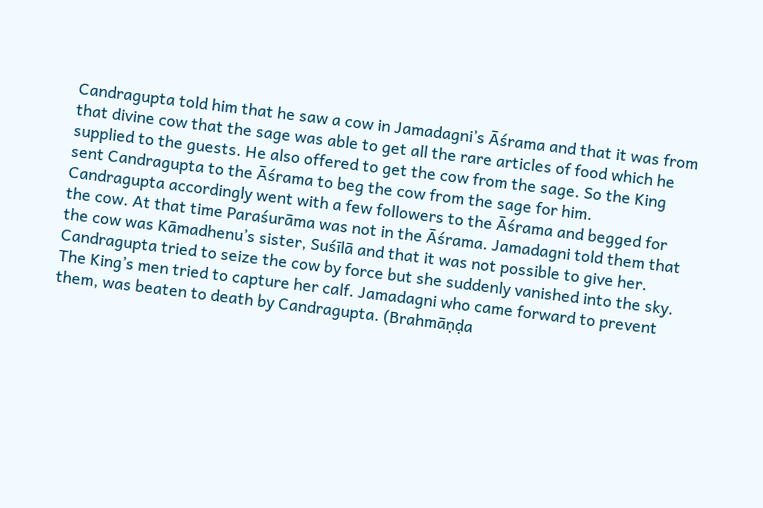Candragupta told him that he saw a cow in Jamadagni’s Āśrama and that it was from that divine cow that the sage was able to get all the rare articles of food which he supplied to the guests. He also offered to get the cow from the sage. So the King sent Candragupta to the Āśrama to beg the cow from the sage for him. Candragupta accordingly went with a few followers to the Āśrama and begged for the cow. At that time Paraśurāma was not in the Āśrama. Jamadagni told them that the cow was Kāmadhenu’s sister, Suśīlā and that it was not possible to give her. Candragupta tried to seize the cow by force but she suddenly vanished into the sky. The King’s men tried to capture her calf. Jamadagni who came forward to prevent them, was beaten to death by Candragupta. (Brahmāṇḍa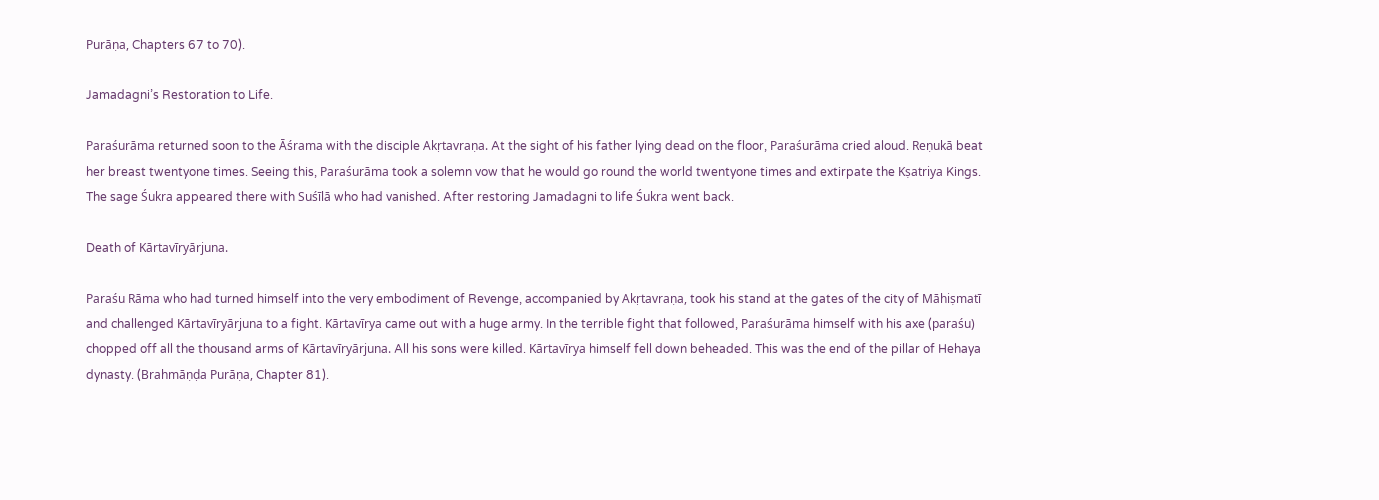Purāṇa, Chapters 67 to 70).

Jamadagni’s Restoration to Life.

Paraśurāma returned soon to the Āśrama with the disciple Akṛtavraṇa. At the sight of his father lying dead on the floor, Paraśurāma cried aloud. Reṇukā beat her breast twentyone times. Seeing this, Paraśurāma took a solemn vow that he would go round the world twentyone times and extirpate the Kṣatriya Kings. The sage Śukra appeared there with Suśīlā who had vanished. After restoring Jamadagni to life Śukra went back.

Death of Kārtavīryārjuna.

Paraśu Rāma who had turned himself into the very embodiment of Revenge, accompanied by Akṛtavraṇa, took his stand at the gates of the city of Māhiṣmatī and challenged Kārtavīryārjuna to a fight. Kārtavīrya came out with a huge army. In the terrible fight that followed, Paraśurāma himself with his axe (paraśu) chopped off all the thousand arms of Kārtavīryārjuna. All his sons were killed. Kārtavīrya himself fell down beheaded. This was the end of the pillar of Hehaya dynasty. (Brahmāṇḍa Purāṇa, Chapter 81).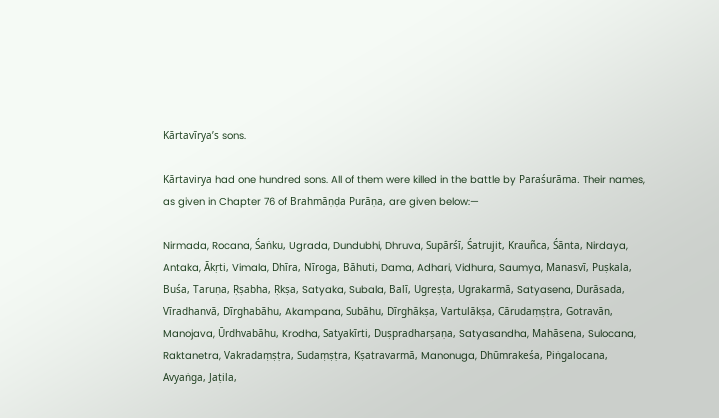Kārtavīrya’s sons.

Kārtavirya had one hundred sons. All of them were killed in the battle by Paraśurāma. Their names, as given in Chapter 76 of Brahmāṇḍa Purāṇa, are given below:—

Nirmada, Rocana, Śaṅku, Ugrada, Dundubhi, Dhruva, Supārśī, Śatrujit, Krauñca, Śānta, Nirdaya, Antaka, Ākṛti, Vimala, Dhīra, Nīroga, Bāhuti, Dama, Adhari, Vidhura, Saumya, Manasvī, Puṣkala, Buśa, Taruṇa, Ṛṣabha, Ṛkṣa, Satyaka, Subala, Balī, Ugreṣṭa, Ugrakarmā, Satyasena, Durāsada, Vīradhanvā, Dīrghabāhu, Akampana, Subāhu, Dīrghākṣa, Vartulākṣa, Cārudaṃṣṭra, Gotravān, Manojava, Ūrdhvabāhu, Krodha, Satyakīrti, Duṣpradharṣaṇa, Satyasandha, Mahāsena, Sulocana, Raktanetra, Vakradaṃṣṭra, Sudaṃṣṭra, Kṣatravarmā, Manonuga, Dhūmrakeśa, Piṅgalocana, Avyaṅga, Jaṭila,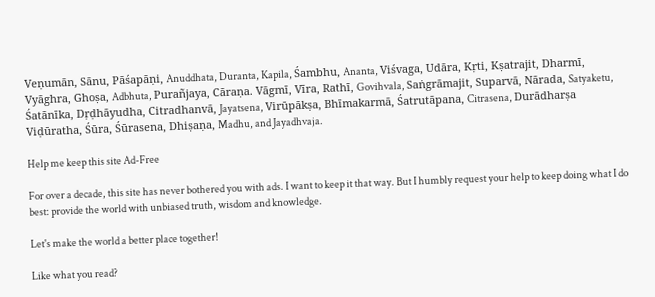Veṇumān, Sānu, Pāśapāṇi, Anuddhata, Duranta, Kapila, Śambhu, Ananta, Viśvaga, Udāra, Kṛti, Kṣatrajit, Dharmī, Vyāghra, Ghoṣa, Adbhuta, Purañjaya, Cāraṇa. Vāgmī, Vīra, Rathī, Govihvala, Saṅgrāmajit, Suparvā, Nārada, Satyaketu, Śatānīka, Dṛḍhāyudha, Citradhanvā, Jayatsena, Virūpākṣa, Bhīmakarmā, Śatrutāpana, Citrasena, Durādharṣa Viḍūratha, Śūra, Śūrasena, Dhiṣaṇa, Madhu, and Jayadhvaja.

Help me keep this site Ad-Free

For over a decade, this site has never bothered you with ads. I want to keep it that way. But I humbly request your help to keep doing what I do best: provide the world with unbiased truth, wisdom and knowledge.

Let's make the world a better place together!

Like what you read?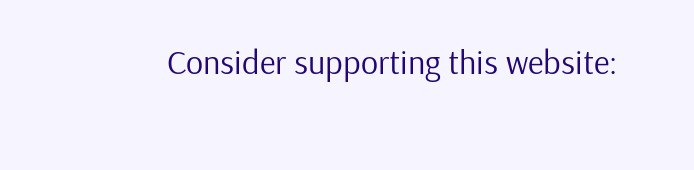Consider supporting this website: